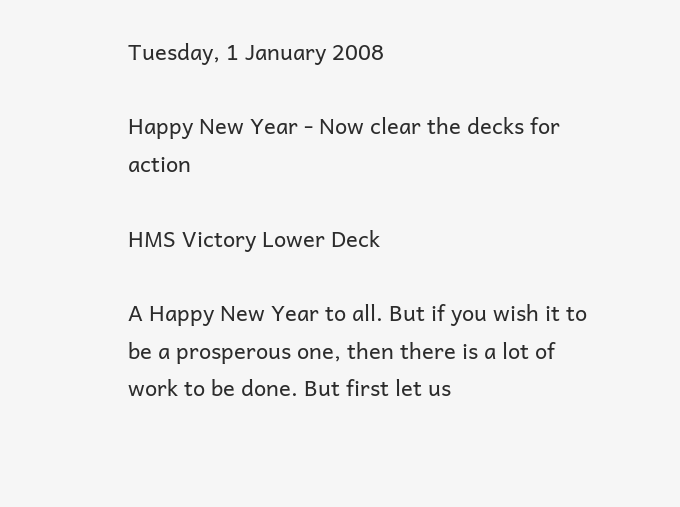Tuesday, 1 January 2008

Happy New Year - Now clear the decks for action

HMS Victory Lower Deck

A Happy New Year to all. But if you wish it to be a prosperous one, then there is a lot of work to be done. But first let us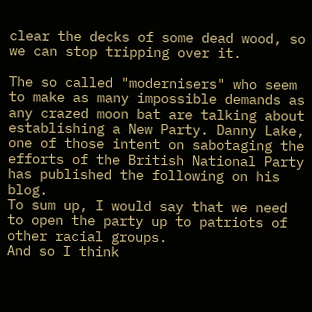clear the decks of some dead wood, so we can stop tripping over it.

The so called "modernisers" who seem to make as many impossible demands as any crazed moon bat are talking about establishing a New Party. Danny Lake, one of those intent on sabotaging the efforts of the British National Party has published the following on his blog.
To sum up, I would say that we need to open the party up to patriots of other racial groups.
And so I think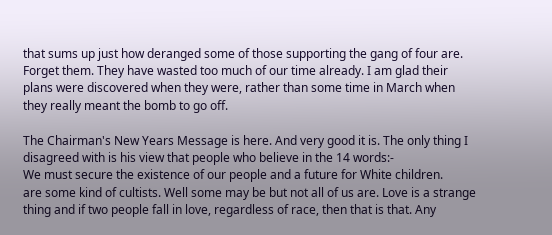that sums up just how deranged some of those supporting the gang of four are. Forget them. They have wasted too much of our time already. I am glad their plans were discovered when they were, rather than some time in March when they really meant the bomb to go off.

The Chairman's New Years Message is here. And very good it is. The only thing I disagreed with is his view that people who believe in the 14 words:-
We must secure the existence of our people and a future for White children.
are some kind of cultists. Well some may be but not all of us are. Love is a strange thing and if two people fall in love, regardless of race, then that is that. Any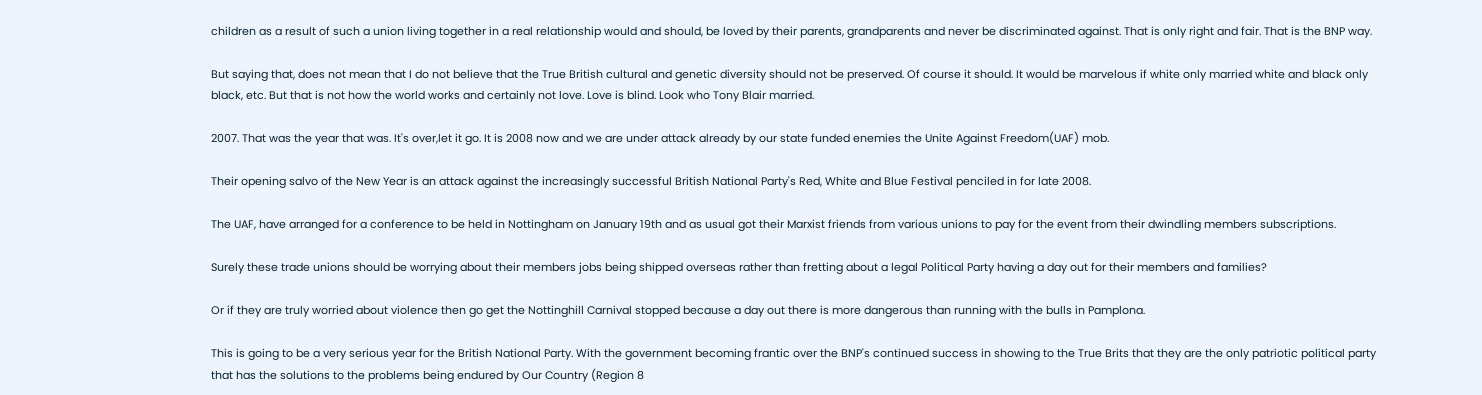children as a result of such a union living together in a real relationship would and should, be loved by their parents, grandparents and never be discriminated against. That is only right and fair. That is the BNP way.

But saying that, does not mean that I do not believe that the True British cultural and genetic diversity should not be preserved. Of course it should. It would be marvelous if white only married white and black only black, etc. But that is not how the world works and certainly not love. Love is blind. Look who Tony Blair married.

2007. That was the year that was. It's over,let it go. It is 2008 now and we are under attack already by our state funded enemies the Unite Against Freedom(UAF) mob.

Their opening salvo of the New Year is an attack against the increasingly successful British National Party's Red, White and Blue Festival penciled in for late 2008.

The UAF, have arranged for a conference to be held in Nottingham on January 19th and as usual got their Marxist friends from various unions to pay for the event from their dwindling members subscriptions.

Surely these trade unions should be worrying about their members jobs being shipped overseas rather than fretting about a legal Political Party having a day out for their members and families?

Or if they are truly worried about violence then go get the Nottinghill Carnival stopped because a day out there is more dangerous than running with the bulls in Pamplona.

This is going to be a very serious year for the British National Party. With the government becoming frantic over the BNP's continued success in showing to the True Brits that they are the only patriotic political party that has the solutions to the problems being endured by Our Country (Region 8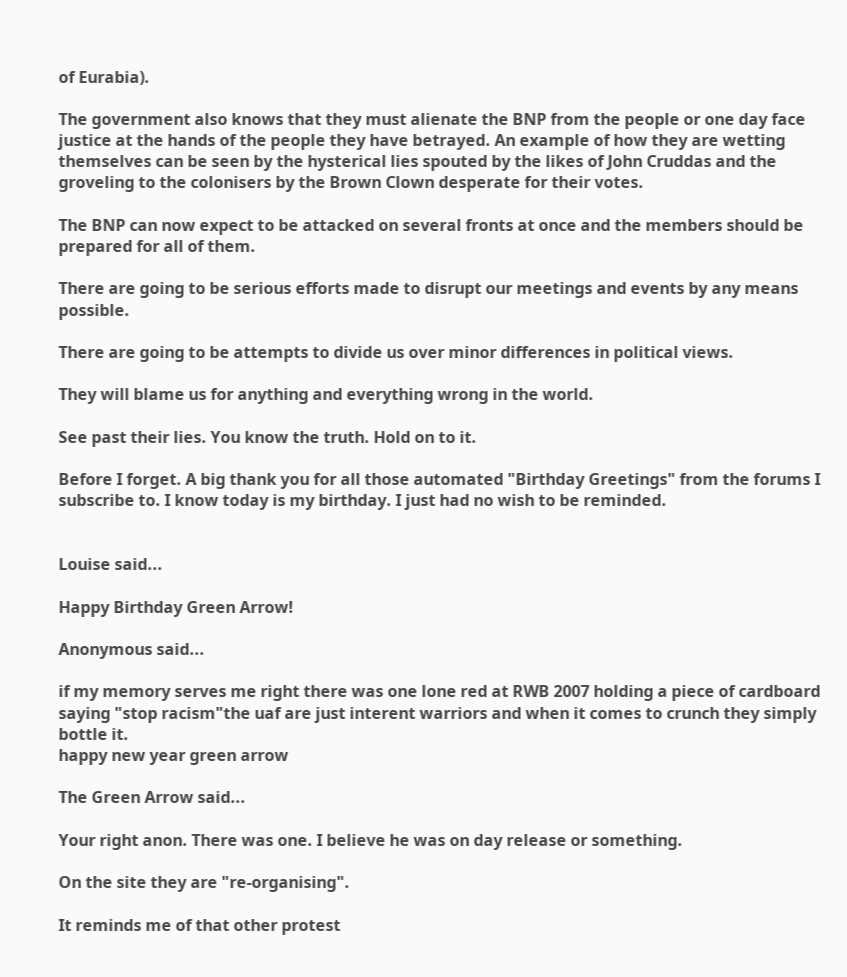of Eurabia).

The government also knows that they must alienate the BNP from the people or one day face justice at the hands of the people they have betrayed. An example of how they are wetting themselves can be seen by the hysterical lies spouted by the likes of John Cruddas and the groveling to the colonisers by the Brown Clown desperate for their votes.

The BNP can now expect to be attacked on several fronts at once and the members should be prepared for all of them.

There are going to be serious efforts made to disrupt our meetings and events by any means possible.

There are going to be attempts to divide us over minor differences in political views.

They will blame us for anything and everything wrong in the world.

See past their lies. You know the truth. Hold on to it.

Before I forget. A big thank you for all those automated "Birthday Greetings" from the forums I subscribe to. I know today is my birthday. I just had no wish to be reminded.


Louise said...

Happy Birthday Green Arrow!

Anonymous said...

if my memory serves me right there was one lone red at RWB 2007 holding a piece of cardboard saying "stop racism"the uaf are just interent warriors and when it comes to crunch they simply bottle it.
happy new year green arrow

The Green Arrow said...

Your right anon. There was one. I believe he was on day release or something.

On the site they are "re-organising".

It reminds me of that other protest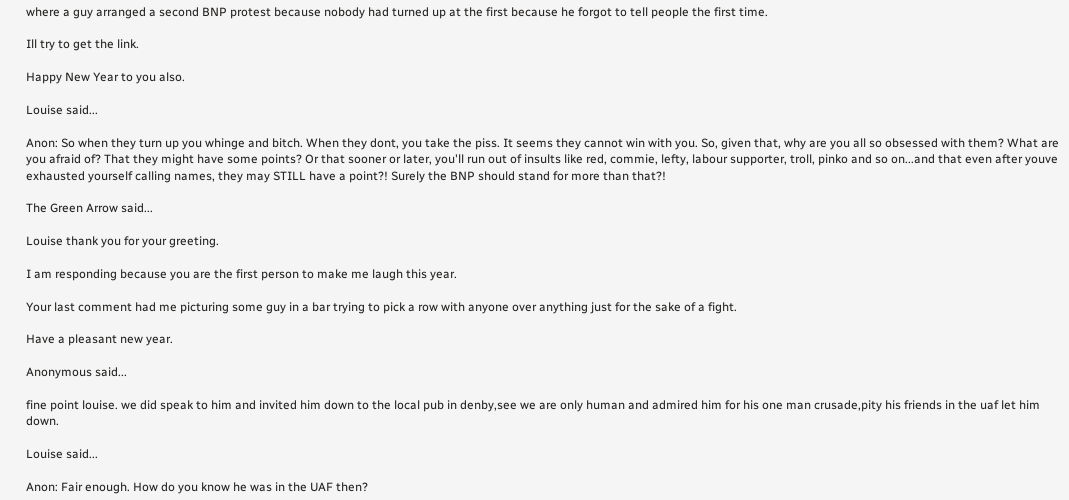where a guy arranged a second BNP protest because nobody had turned up at the first because he forgot to tell people the first time.

Ill try to get the link.

Happy New Year to you also.

Louise said...

Anon: So when they turn up you whinge and bitch. When they dont, you take the piss. It seems they cannot win with you. So, given that, why are you all so obsessed with them? What are you afraid of? That they might have some points? Or that sooner or later, you'll run out of insults like red, commie, lefty, labour supporter, troll, pinko and so on...and that even after youve exhausted yourself calling names, they may STILL have a point?! Surely the BNP should stand for more than that?!

The Green Arrow said...

Louise thank you for your greeting.

I am responding because you are the first person to make me laugh this year.

Your last comment had me picturing some guy in a bar trying to pick a row with anyone over anything just for the sake of a fight.

Have a pleasant new year.

Anonymous said...

fine point louise. we did speak to him and invited him down to the local pub in denby,see we are only human and admired him for his one man crusade,pity his friends in the uaf let him down.

Louise said...

Anon: Fair enough. How do you know he was in the UAF then?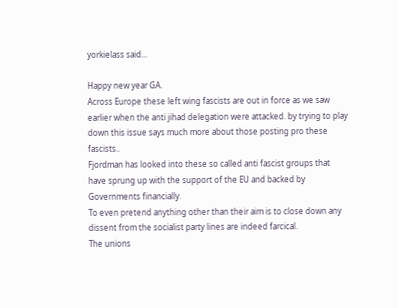yorkielass said...

Happy new year GA.
Across Europe these left wing fascists are out in force as we saw earlier when the anti jihad delegation were attacked. by trying to play down this issue says much more about those posting pro these fascists..
Fjordman has looked into these so called anti fascist groups that have sprung up with the support of the EU and backed by Governments financially.
To even pretend anything other than their aim is to close down any dissent from the socialist party lines are indeed farcical.
The unions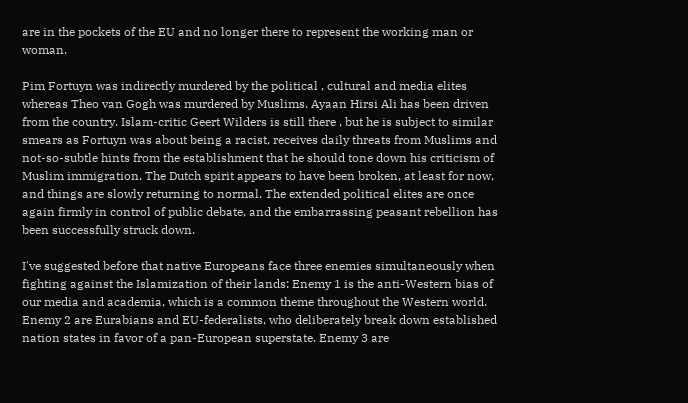are in the pockets of the EU and no longer there to represent the working man or woman.

Pim Fortuyn was indirectly murdered by the political , cultural and media elites whereas Theo van Gogh was murdered by Muslims. Ayaan Hirsi Ali has been driven from the country. Islam-critic Geert Wilders is still there , but he is subject to similar smears as Fortuyn was about being a racist, receives daily threats from Muslims and not-so-subtle hints from the establishment that he should tone down his criticism of Muslim immigration. The Dutch spirit appears to have been broken, at least for now, and things are slowly returning to normal. The extended political elites are once again firmly in control of public debate, and the embarrassing peasant rebellion has been successfully struck down.

I've suggested before that native Europeans face three enemies simultaneously when fighting against the Islamization of their lands: Enemy 1 is the anti-Western bias of our media and academia, which is a common theme throughout the Western world. Enemy 2 are Eurabians and EU-federalists, who deliberately break down established nation states in favor of a pan-European superstate. Enemy 3 are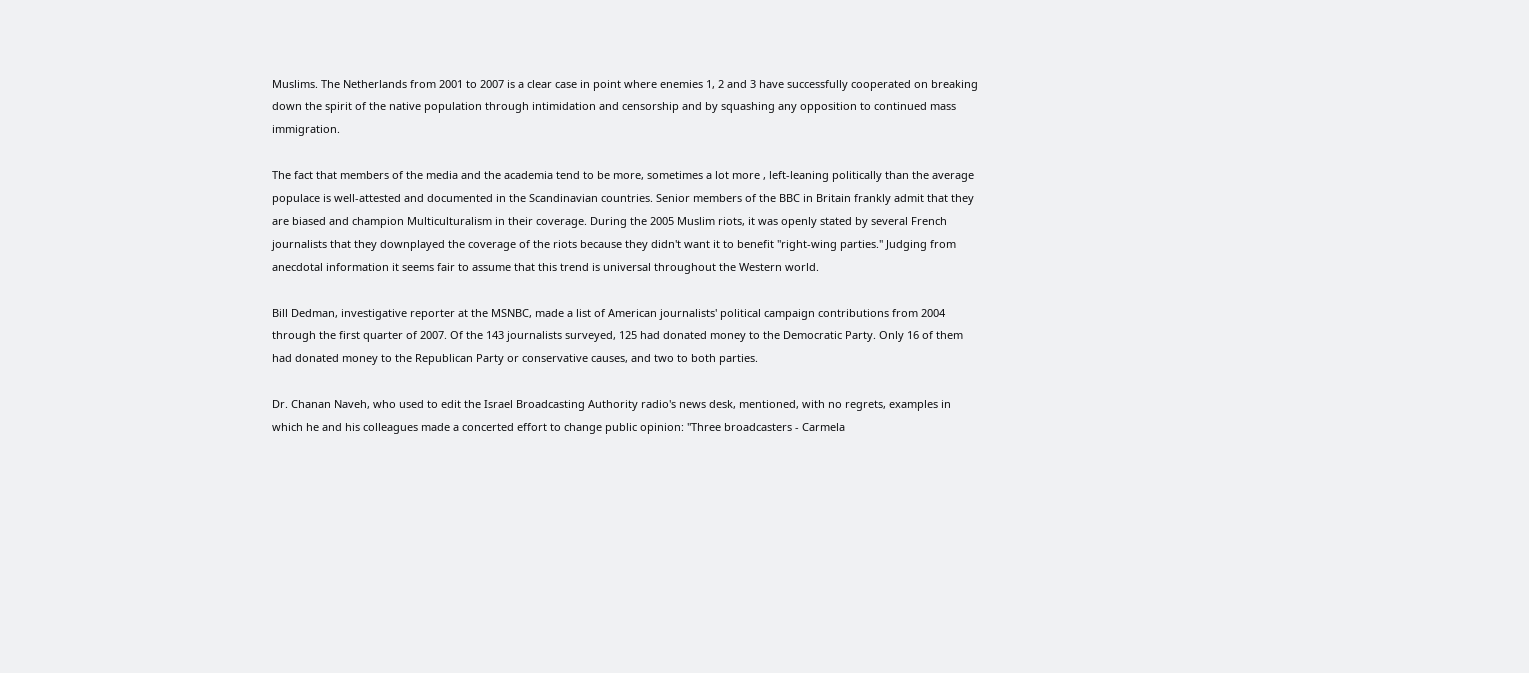Muslims. The Netherlands from 2001 to 2007 is a clear case in point where enemies 1, 2 and 3 have successfully cooperated on breaking down the spirit of the native population through intimidation and censorship and by squashing any opposition to continued mass immigration.

The fact that members of the media and the academia tend to be more, sometimes a lot more , left-leaning politically than the average populace is well-attested and documented in the Scandinavian countries. Senior members of the BBC in Britain frankly admit that they are biased and champion Multiculturalism in their coverage. During the 2005 Muslim riots, it was openly stated by several French journalists that they downplayed the coverage of the riots because they didn't want it to benefit "right-wing parties." Judging from anecdotal information it seems fair to assume that this trend is universal throughout the Western world.

Bill Dedman, investigative reporter at the MSNBC, made a list of American journalists' political campaign contributions from 2004 through the first quarter of 2007. Of the 143 journalists surveyed, 125 had donated money to the Democratic Party. Only 16 of them had donated money to the Republican Party or conservative causes, and two to both parties.

Dr. Chanan Naveh, who used to edit the Israel Broadcasting Authority radio's news desk, mentioned, with no regrets, examples in which he and his colleagues made a concerted effort to change public opinion: "Three broadcasters - Carmela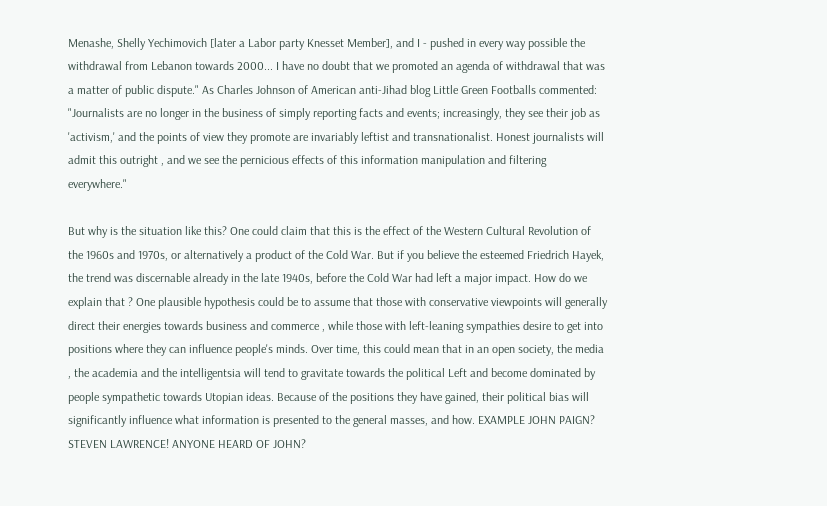Menashe, Shelly Yechimovich [later a Labor party Knesset Member], and I - pushed in every way possible the withdrawal from Lebanon towards 2000... I have no doubt that we promoted an agenda of withdrawal that was a matter of public dispute." As Charles Johnson of American anti-Jihad blog Little Green Footballs commented: "Journalists are no longer in the business of simply reporting facts and events; increasingly, they see their job as 'activism,' and the points of view they promote are invariably leftist and transnationalist. Honest journalists will admit this outright , and we see the pernicious effects of this information manipulation and filtering everywhere."

But why is the situation like this? One could claim that this is the effect of the Western Cultural Revolution of the 1960s and 1970s, or alternatively a product of the Cold War. But if you believe the esteemed Friedrich Hayek, the trend was discernable already in the late 1940s, before the Cold War had left a major impact. How do we explain that ? One plausible hypothesis could be to assume that those with conservative viewpoints will generally direct their energies towards business and commerce , while those with left-leaning sympathies desire to get into positions where they can influence people's minds. Over time, this could mean that in an open society, the media , the academia and the intelligentsia will tend to gravitate towards the political Left and become dominated by people sympathetic towards Utopian ideas. Because of the positions they have gained, their political bias will significantly influence what information is presented to the general masses, and how. EXAMPLE JOHN PAIGN? STEVEN LAWRENCE! ANYONE HEARD OF JOHN?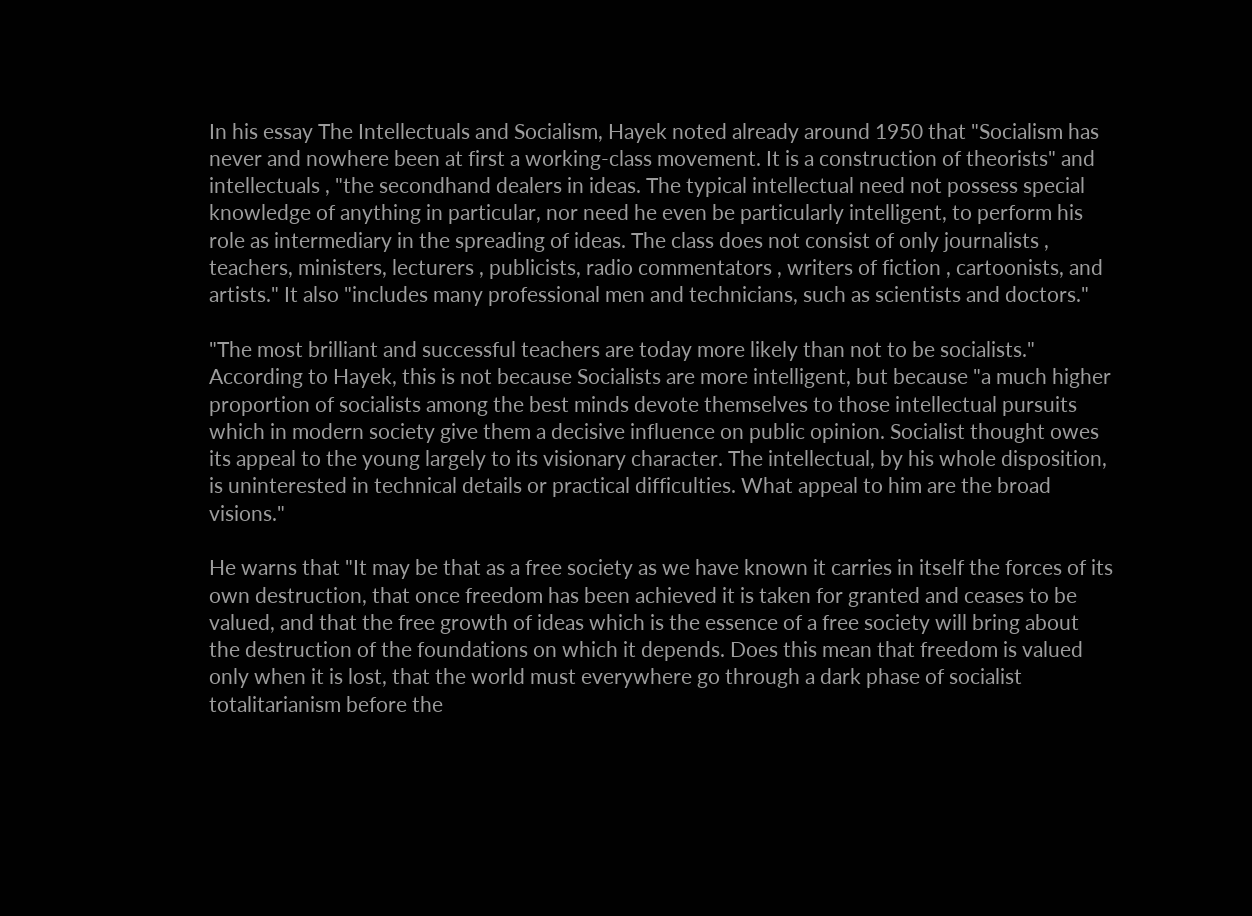In his essay The Intellectuals and Socialism, Hayek noted already around 1950 that "Socialism has never and nowhere been at first a working-class movement. It is a construction of theorists" and intellectuals , "the secondhand dealers in ideas. The typical intellectual need not possess special knowledge of anything in particular, nor need he even be particularly intelligent, to perform his role as intermediary in the spreading of ideas. The class does not consist of only journalists , teachers, ministers, lecturers , publicists, radio commentators , writers of fiction , cartoonists, and artists." It also "includes many professional men and technicians, such as scientists and doctors."

"The most brilliant and successful teachers are today more likely than not to be socialists." According to Hayek, this is not because Socialists are more intelligent, but because "a much higher proportion of socialists among the best minds devote themselves to those intellectual pursuits which in modern society give them a decisive influence on public opinion. Socialist thought owes its appeal to the young largely to its visionary character. The intellectual, by his whole disposition, is uninterested in technical details or practical difficulties. What appeal to him are the broad visions."

He warns that "It may be that as a free society as we have known it carries in itself the forces of its own destruction, that once freedom has been achieved it is taken for granted and ceases to be valued, and that the free growth of ideas which is the essence of a free society will bring about the destruction of the foundations on which it depends. Does this mean that freedom is valued only when it is lost, that the world must everywhere go through a dark phase of socialist totalitarianism before the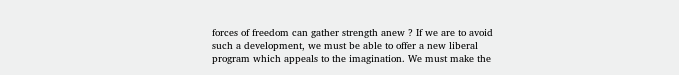forces of freedom can gather strength anew ? If we are to avoid such a development, we must be able to offer a new liberal program which appeals to the imagination. We must make the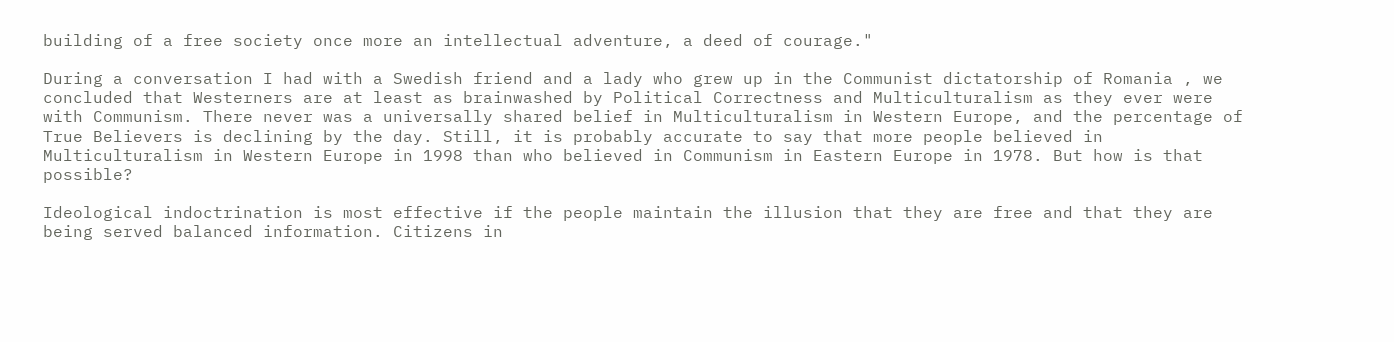building of a free society once more an intellectual adventure, a deed of courage."

During a conversation I had with a Swedish friend and a lady who grew up in the Communist dictatorship of Romania , we concluded that Westerners are at least as brainwashed by Political Correctness and Multiculturalism as they ever were with Communism. There never was a universally shared belief in Multiculturalism in Western Europe, and the percentage of True Believers is declining by the day. Still, it is probably accurate to say that more people believed in Multiculturalism in Western Europe in 1998 than who believed in Communism in Eastern Europe in 1978. But how is that possible?

Ideological indoctrination is most effective if the people maintain the illusion that they are free and that they are being served balanced information. Citizens in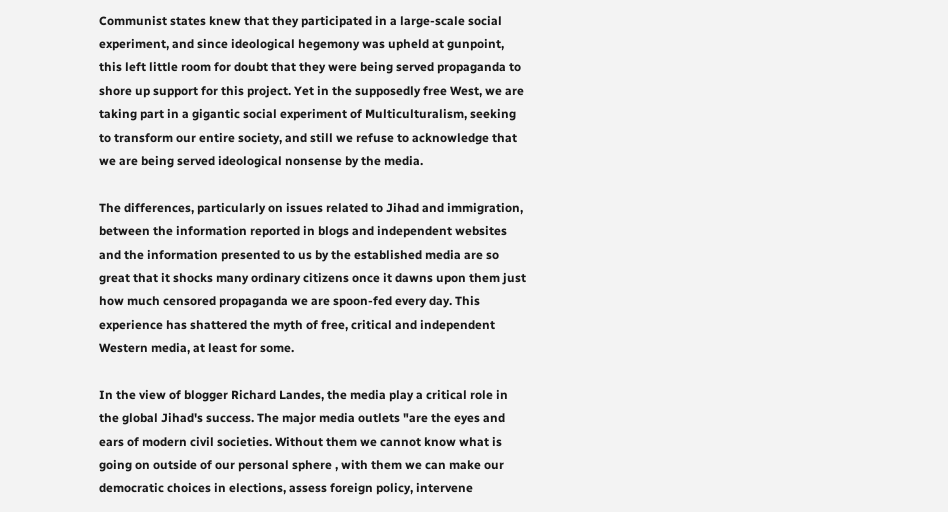Communist states knew that they participated in a large-scale social experiment, and since ideological hegemony was upheld at gunpoint, this left little room for doubt that they were being served propaganda to shore up support for this project. Yet in the supposedly free West, we are taking part in a gigantic social experiment of Multiculturalism, seeking to transform our entire society, and still we refuse to acknowledge that we are being served ideological nonsense by the media.

The differences, particularly on issues related to Jihad and immigration, between the information reported in blogs and independent websites and the information presented to us by the established media are so great that it shocks many ordinary citizens once it dawns upon them just how much censored propaganda we are spoon-fed every day. This experience has shattered the myth of free, critical and independent Western media, at least for some.

In the view of blogger Richard Landes, the media play a critical role in the global Jihad's success. The major media outlets "are the eyes and ears of modern civil societies. Without them we cannot know what is going on outside of our personal sphere , with them we can make our democratic choices in elections, assess foreign policy, intervene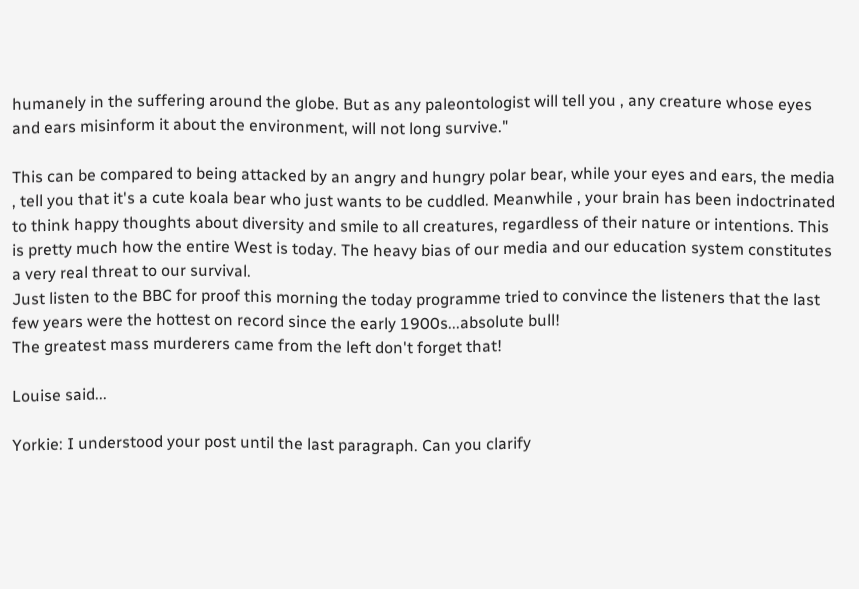humanely in the suffering around the globe. But as any paleontologist will tell you , any creature whose eyes and ears misinform it about the environment, will not long survive."

This can be compared to being attacked by an angry and hungry polar bear, while your eyes and ears, the media , tell you that it's a cute koala bear who just wants to be cuddled. Meanwhile , your brain has been indoctrinated to think happy thoughts about diversity and smile to all creatures, regardless of their nature or intentions. This is pretty much how the entire West is today. The heavy bias of our media and our education system constitutes a very real threat to our survival.
Just listen to the BBC for proof this morning the today programme tried to convince the listeners that the last few years were the hottest on record since the early 1900s...absolute bull!
The greatest mass murderers came from the left don't forget that!

Louise said...

Yorkie: I understood your post until the last paragraph. Can you clarify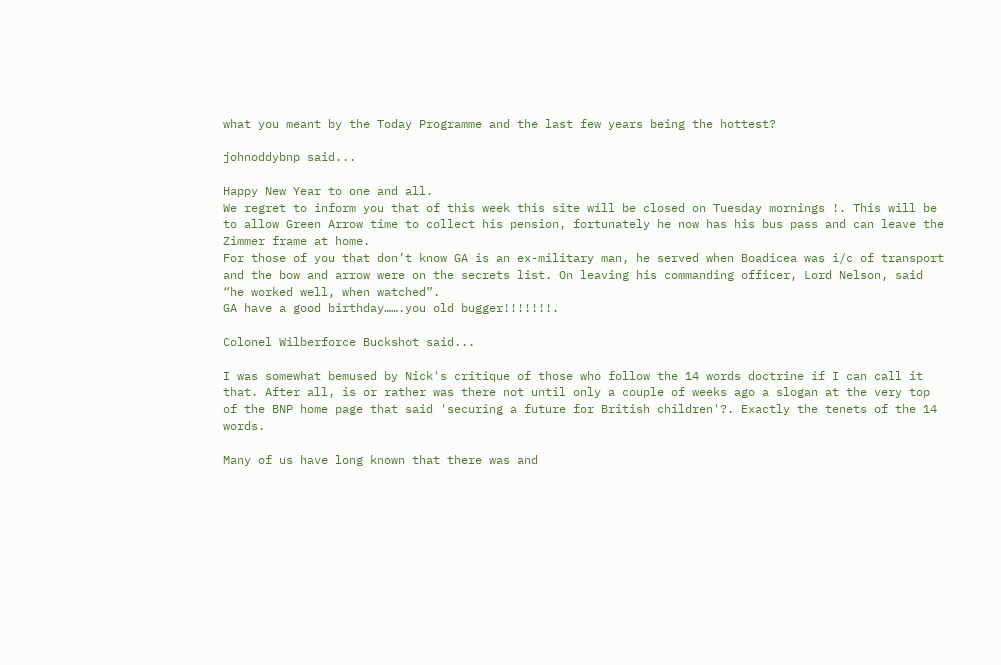what you meant by the Today Programme and the last few years being the hottest?

johnoddybnp said...

Happy New Year to one and all.
We regret to inform you that of this week this site will be closed on Tuesday mornings !. This will be to allow Green Arrow time to collect his pension, fortunately he now has his bus pass and can leave the Zimmer frame at home.
For those of you that don’t know GA is an ex-military man, he served when Boadicea was i/c of transport and the bow and arrow were on the secrets list. On leaving his commanding officer, Lord Nelson, said “he worked well, when watched”.
GA have a good birthday…….you old bugger!!!!!!!.

Colonel Wilberforce Buckshot said...

I was somewhat bemused by Nick's critique of those who follow the 14 words doctrine if I can call it that. After all, is or rather was there not until only a couple of weeks ago a slogan at the very top of the BNP home page that said 'securing a future for British children'?. Exactly the tenets of the 14 words.

Many of us have long known that there was and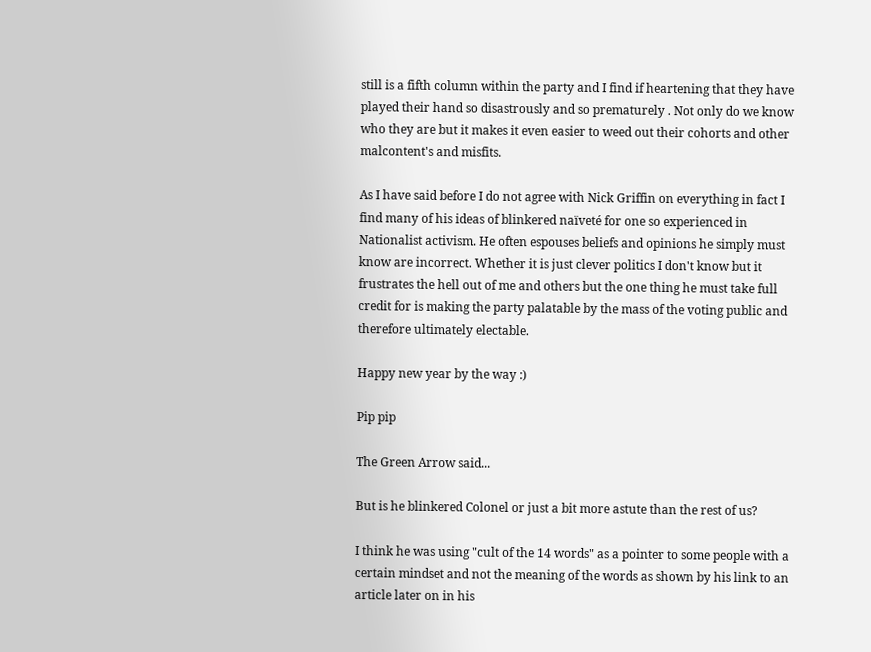still is a fifth column within the party and I find if heartening that they have played their hand so disastrously and so prematurely . Not only do we know who they are but it makes it even easier to weed out their cohorts and other malcontent's and misfits.

As I have said before I do not agree with Nick Griffin on everything in fact I find many of his ideas of blinkered naïveté for one so experienced in Nationalist activism. He often espouses beliefs and opinions he simply must know are incorrect. Whether it is just clever politics I don't know but it frustrates the hell out of me and others but the one thing he must take full credit for is making the party palatable by the mass of the voting public and therefore ultimately electable.

Happy new year by the way :)

Pip pip

The Green Arrow said...

But is he blinkered Colonel or just a bit more astute than the rest of us?

I think he was using "cult of the 14 words" as a pointer to some people with a certain mindset and not the meaning of the words as shown by his link to an article later on in his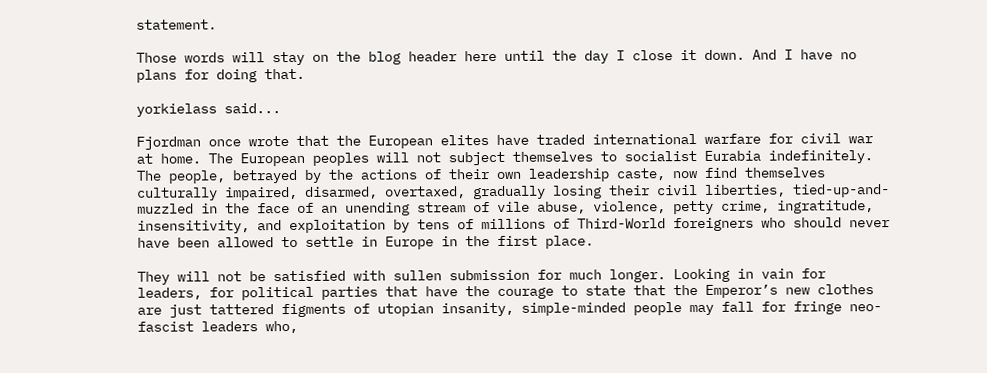statement.

Those words will stay on the blog header here until the day I close it down. And I have no plans for doing that.

yorkielass said...

Fjordman once wrote that the European elites have traded international warfare for civil war at home. The European peoples will not subject themselves to socialist Eurabia indefinitely. The people, betrayed by the actions of their own leadership caste, now find themselves culturally impaired, disarmed, overtaxed, gradually losing their civil liberties, tied-up-and-muzzled in the face of an unending stream of vile abuse, violence, petty crime, ingratitude, insensitivity, and exploitation by tens of millions of Third-World foreigners who should never have been allowed to settle in Europe in the first place.

They will not be satisfied with sullen submission for much longer. Looking in vain for leaders, for political parties that have the courage to state that the Emperor’s new clothes are just tattered figments of utopian insanity, simple-minded people may fall for fringe neo-fascist leaders who,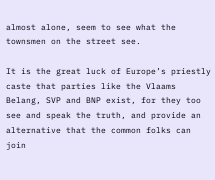almost alone, seem to see what the townsmen on the street see.

It is the great luck of Europe’s priestly caste that parties like the Vlaams Belang, SVP and BNP exist, for they too see and speak the truth, and provide an alternative that the common folks can join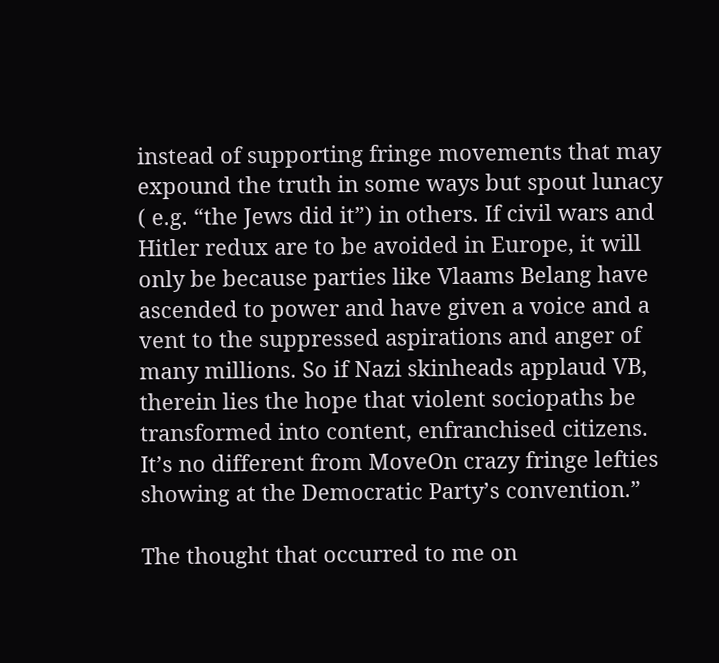instead of supporting fringe movements that may expound the truth in some ways but spout lunacy ( e.g. “the Jews did it”) in others. If civil wars and Hitler redux are to be avoided in Europe, it will only be because parties like Vlaams Belang have ascended to power and have given a voice and a vent to the suppressed aspirations and anger of many millions. So if Nazi skinheads applaud VB, therein lies the hope that violent sociopaths be transformed into content, enfranchised citizens. It’s no different from MoveOn crazy fringe lefties showing at the Democratic Party’s convention.”

The thought that occurred to me on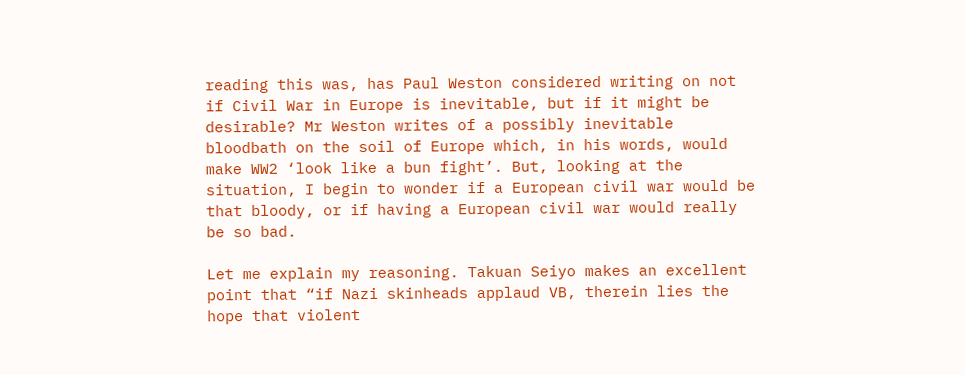reading this was, has Paul Weston considered writing on not if Civil War in Europe is inevitable, but if it might be desirable? Mr Weston writes of a possibly inevitable bloodbath on the soil of Europe which, in his words, would make WW2 ‘look like a bun fight’. But, looking at the situation, I begin to wonder if a European civil war would be that bloody, or if having a European civil war would really be so bad.

Let me explain my reasoning. Takuan Seiyo makes an excellent point that “if Nazi skinheads applaud VB, therein lies the hope that violent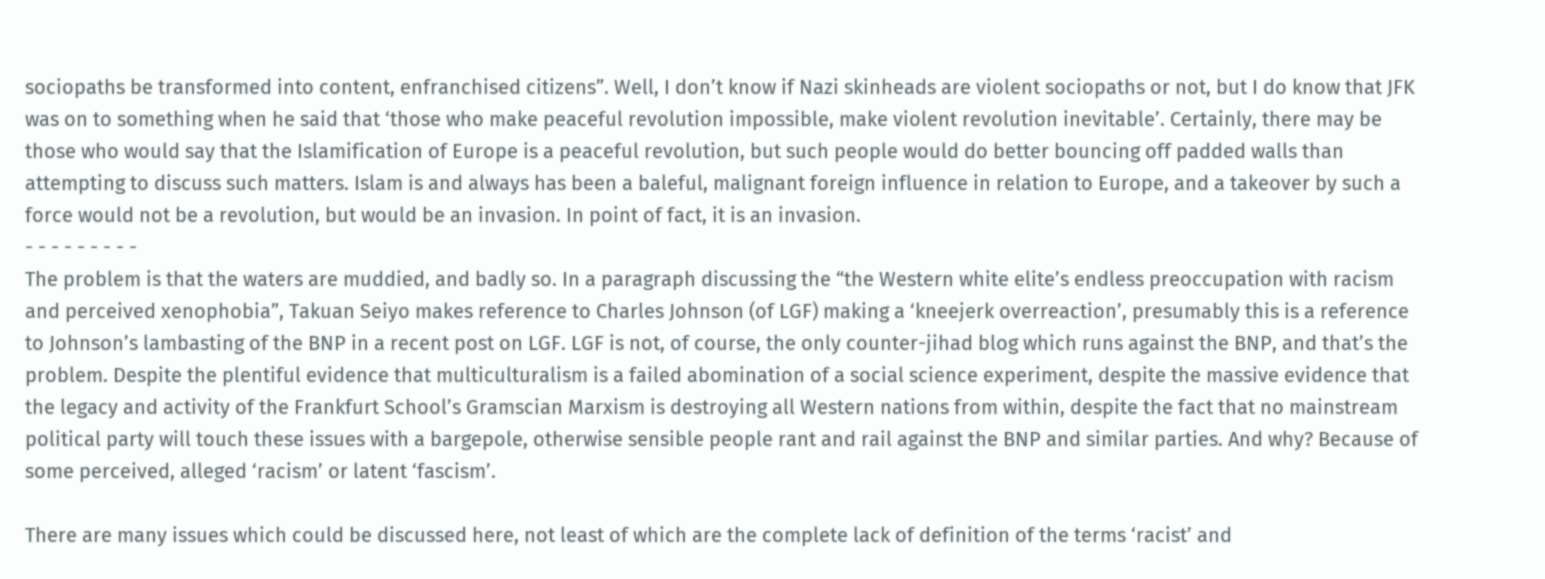sociopaths be transformed into content, enfranchised citizens”. Well, I don’t know if Nazi skinheads are violent sociopaths or not, but I do know that JFK was on to something when he said that ‘those who make peaceful revolution impossible, make violent revolution inevitable’. Certainly, there may be those who would say that the Islamification of Europe is a peaceful revolution, but such people would do better bouncing off padded walls than attempting to discuss such matters. Islam is and always has been a baleful, malignant foreign influence in relation to Europe, and a takeover by such a force would not be a revolution, but would be an invasion. In point of fact, it is an invasion.
- - - - - - - - -
The problem is that the waters are muddied, and badly so. In a paragraph discussing the “the Western white elite’s endless preoccupation with racism and perceived xenophobia”, Takuan Seiyo makes reference to Charles Johnson (of LGF) making a ‘kneejerk overreaction’, presumably this is a reference to Johnson’s lambasting of the BNP in a recent post on LGF. LGF is not, of course, the only counter-jihad blog which runs against the BNP, and that’s the problem. Despite the plentiful evidence that multiculturalism is a failed abomination of a social science experiment, despite the massive evidence that the legacy and activity of the Frankfurt School’s Gramscian Marxism is destroying all Western nations from within, despite the fact that no mainstream political party will touch these issues with a bargepole, otherwise sensible people rant and rail against the BNP and similar parties. And why? Because of some perceived, alleged ‘racism’ or latent ‘fascism’.

There are many issues which could be discussed here, not least of which are the complete lack of definition of the terms ‘racist’ and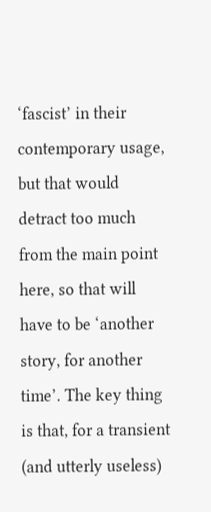‘fascist’ in their contemporary usage, but that would detract too much from the main point here, so that will have to be ‘another story, for another time’. The key thing is that, for a transient (and utterly useless)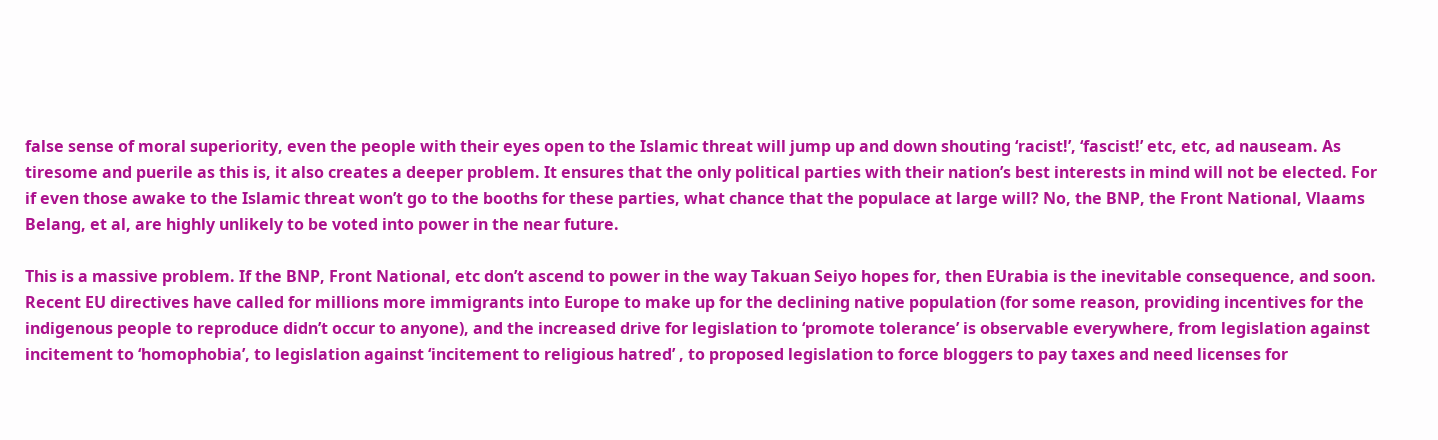false sense of moral superiority, even the people with their eyes open to the Islamic threat will jump up and down shouting ‘racist!’, ‘fascist!’ etc, etc, ad nauseam. As tiresome and puerile as this is, it also creates a deeper problem. It ensures that the only political parties with their nation’s best interests in mind will not be elected. For if even those awake to the Islamic threat won’t go to the booths for these parties, what chance that the populace at large will? No, the BNP, the Front National, Vlaams Belang, et al, are highly unlikely to be voted into power in the near future.

This is a massive problem. If the BNP, Front National, etc don’t ascend to power in the way Takuan Seiyo hopes for, then EUrabia is the inevitable consequence, and soon. Recent EU directives have called for millions more immigrants into Europe to make up for the declining native population (for some reason, providing incentives for the indigenous people to reproduce didn’t occur to anyone), and the increased drive for legislation to ‘promote tolerance’ is observable everywhere, from legislation against incitement to ‘homophobia’, to legislation against ‘incitement to religious hatred’ , to proposed legislation to force bloggers to pay taxes and need licenses for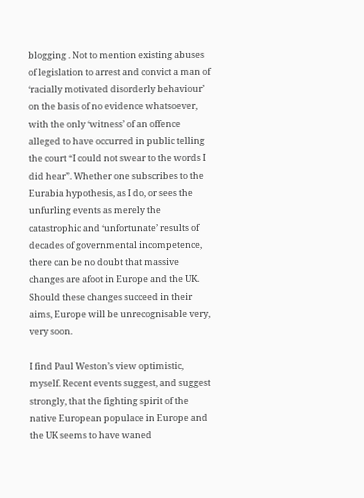blogging . Not to mention existing abuses of legislation to arrest and convict a man of ‘racially motivated disorderly behaviour’ on the basis of no evidence whatsoever, with the only ‘witness’ of an offence alleged to have occurred in public telling the court “I could not swear to the words I did hear”. Whether one subscribes to the Eurabia hypothesis, as I do, or sees the unfurling events as merely the catastrophic and ‘unfortunate’ results of decades of governmental incompetence, there can be no doubt that massive changes are afoot in Europe and the UK. Should these changes succeed in their aims, Europe will be unrecognisable very, very soon.

I find Paul Weston’s view optimistic, myself. Recent events suggest, and suggest strongly, that the fighting spirit of the native European populace in Europe and the UK seems to have waned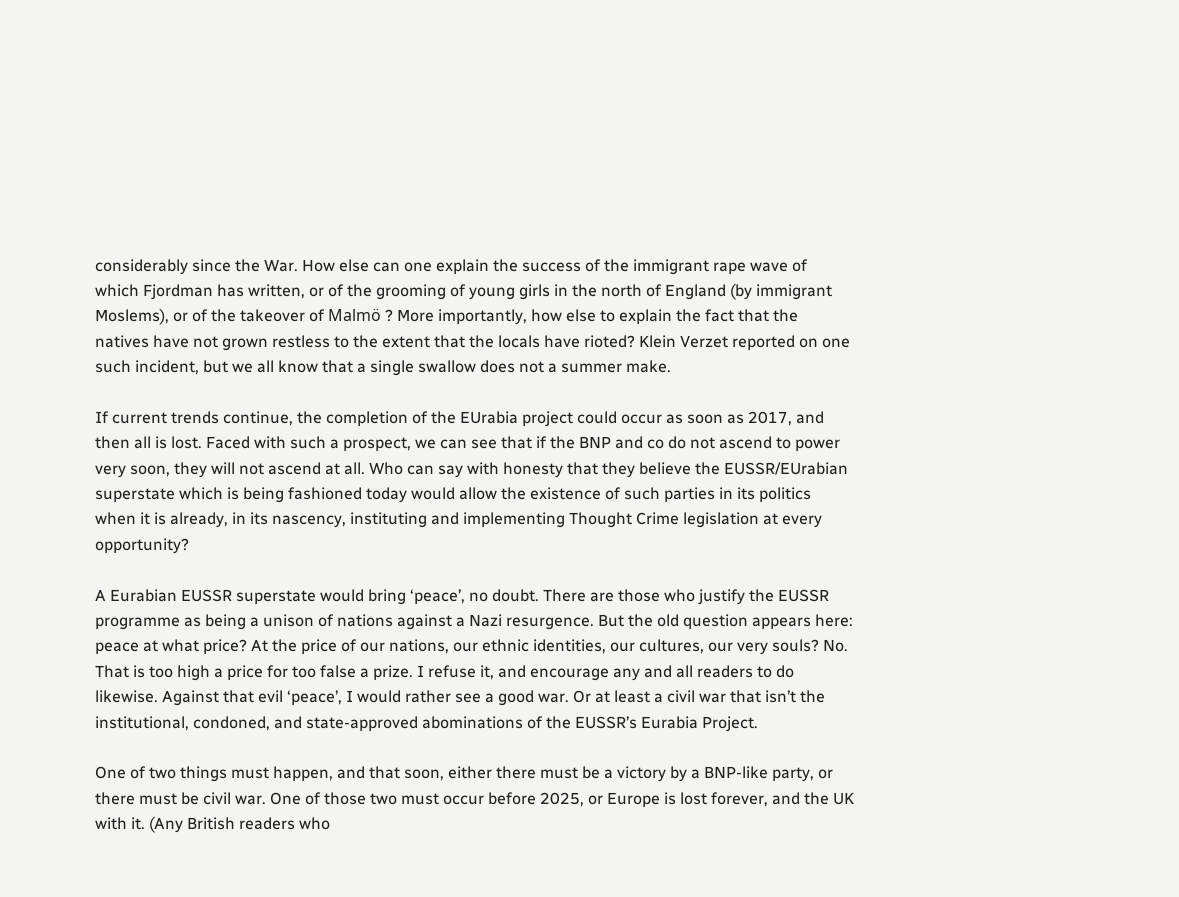considerably since the War. How else can one explain the success of the immigrant rape wave of which Fjordman has written, or of the grooming of young girls in the north of England (by immigrant Moslems), or of the takeover of Malmö ? More importantly, how else to explain the fact that the natives have not grown restless to the extent that the locals have rioted? Klein Verzet reported on one such incident, but we all know that a single swallow does not a summer make.

If current trends continue, the completion of the EUrabia project could occur as soon as 2017, and then all is lost. Faced with such a prospect, we can see that if the BNP and co do not ascend to power very soon, they will not ascend at all. Who can say with honesty that they believe the EUSSR/EUrabian superstate which is being fashioned today would allow the existence of such parties in its politics when it is already, in its nascency, instituting and implementing Thought Crime legislation at every opportunity?

A Eurabian EUSSR superstate would bring ‘peace’, no doubt. There are those who justify the EUSSR programme as being a unison of nations against a Nazi resurgence. But the old question appears here: peace at what price? At the price of our nations, our ethnic identities, our cultures, our very souls? No. That is too high a price for too false a prize. I refuse it, and encourage any and all readers to do likewise. Against that evil ‘peace’, I would rather see a good war. Or at least a civil war that isn’t the institutional, condoned, and state-approved abominations of the EUSSR’s Eurabia Project.

One of two things must happen, and that soon, either there must be a victory by a BNP-like party, or there must be civil war. One of those two must occur before 2025, or Europe is lost forever, and the UK with it. (Any British readers who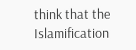think that the Islamification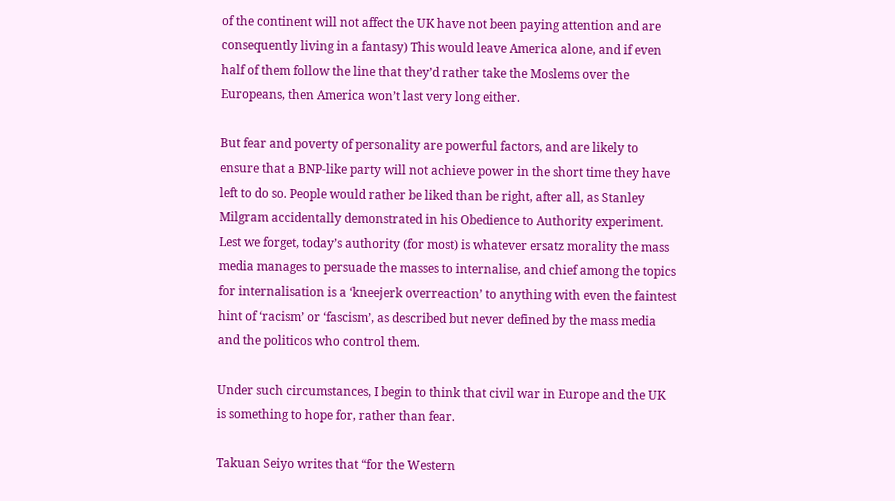of the continent will not affect the UK have not been paying attention and are consequently living in a fantasy) This would leave America alone, and if even half of them follow the line that they’d rather take the Moslems over the Europeans, then America won’t last very long either.

But fear and poverty of personality are powerful factors, and are likely to ensure that a BNP-like party will not achieve power in the short time they have left to do so. People would rather be liked than be right, after all, as Stanley Milgram accidentally demonstrated in his Obedience to Authority experiment. Lest we forget, today’s authority (for most) is whatever ersatz morality the mass media manages to persuade the masses to internalise, and chief among the topics for internalisation is a ‘kneejerk overreaction’ to anything with even the faintest hint of ‘racism’ or ‘fascism’, as described but never defined by the mass media and the politicos who control them.

Under such circumstances, I begin to think that civil war in Europe and the UK is something to hope for, rather than fear.

Takuan Seiyo writes that “for the Western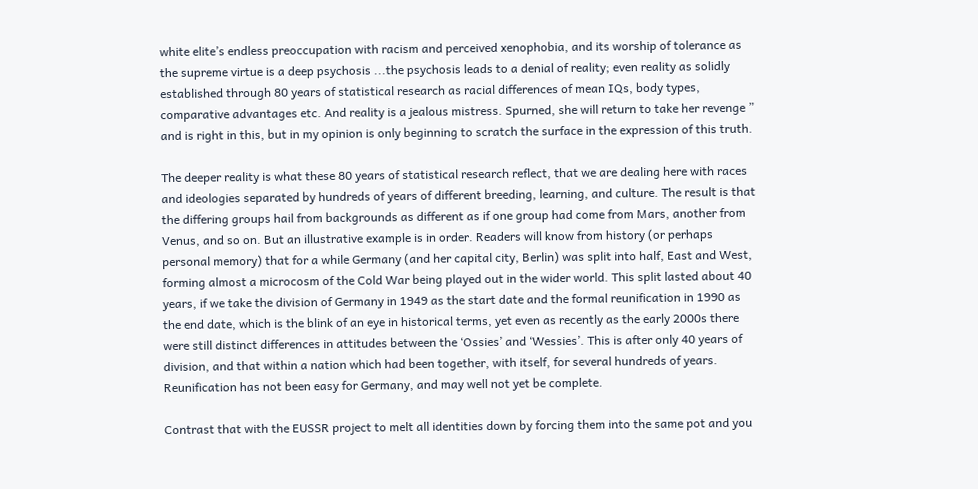white elite’s endless preoccupation with racism and perceived xenophobia, and its worship of tolerance as the supreme virtue is a deep psychosis ...the psychosis leads to a denial of reality; even reality as solidly established through 80 years of statistical research as racial differences of mean IQs, body types, comparative advantages etc. And reality is a jealous mistress. Spurned, she will return to take her revenge ” and is right in this, but in my opinion is only beginning to scratch the surface in the expression of this truth.

The deeper reality is what these 80 years of statistical research reflect, that we are dealing here with races and ideologies separated by hundreds of years of different breeding, learning, and culture. The result is that the differing groups hail from backgrounds as different as if one group had come from Mars, another from Venus, and so on. But an illustrative example is in order. Readers will know from history (or perhaps personal memory) that for a while Germany (and her capital city, Berlin) was split into half, East and West, forming almost a microcosm of the Cold War being played out in the wider world. This split lasted about 40 years, if we take the division of Germany in 1949 as the start date and the formal reunification in 1990 as the end date, which is the blink of an eye in historical terms, yet even as recently as the early 2000s there were still distinct differences in attitudes between the ‘Ossies’ and ‘Wessies’. This is after only 40 years of division, and that within a nation which had been together, with itself, for several hundreds of years. Reunification has not been easy for Germany, and may well not yet be complete.

Contrast that with the EUSSR project to melt all identities down by forcing them into the same pot and you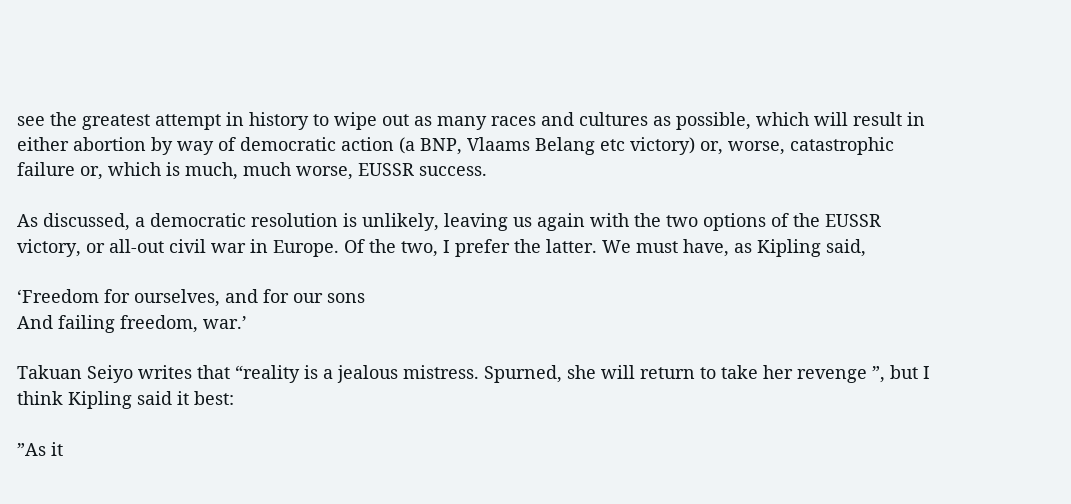see the greatest attempt in history to wipe out as many races and cultures as possible, which will result in either abortion by way of democratic action (a BNP, Vlaams Belang etc victory) or, worse, catastrophic failure or, which is much, much worse, EUSSR success.

As discussed, a democratic resolution is unlikely, leaving us again with the two options of the EUSSR victory, or all-out civil war in Europe. Of the two, I prefer the latter. We must have, as Kipling said,

‘Freedom for ourselves, and for our sons
And failing freedom, war.’

Takuan Seiyo writes that “reality is a jealous mistress. Spurned, she will return to take her revenge ”, but I think Kipling said it best:

”As it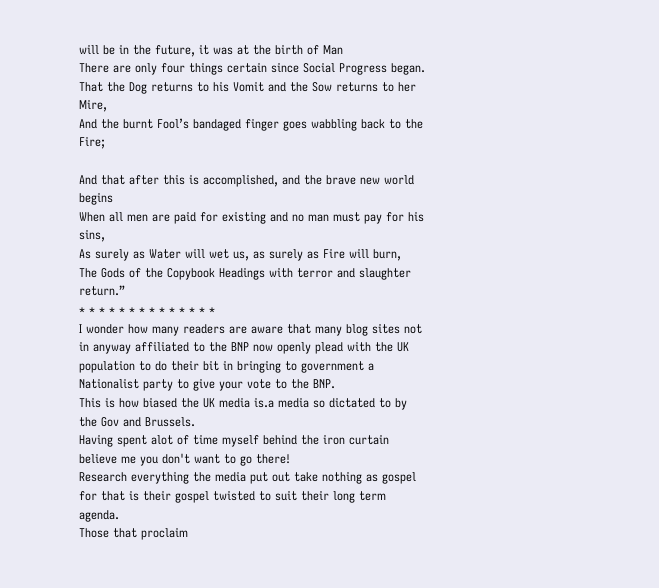will be in the future, it was at the birth of Man
There are only four things certain since Social Progress began.
That the Dog returns to his Vomit and the Sow returns to her Mire,
And the burnt Fool’s bandaged finger goes wabbling back to the Fire;

And that after this is accomplished, and the brave new world begins
When all men are paid for existing and no man must pay for his sins,
As surely as Water will wet us, as surely as Fire will burn,
The Gods of the Copybook Headings with terror and slaughter return.”
* * * * * * * * * * * * * *
I wonder how many readers are aware that many blog sites not in anyway affiliated to the BNP now openly plead with the UK population to do their bit in bringing to government a Nationalist party to give your vote to the BNP.
This is how biased the UK media is.a media so dictated to by the Gov and Brussels.
Having spent alot of time myself behind the iron curtain believe me you don't want to go there!
Research everything the media put out take nothing as gospel for that is their gospel twisted to suit their long term agenda.
Those that proclaim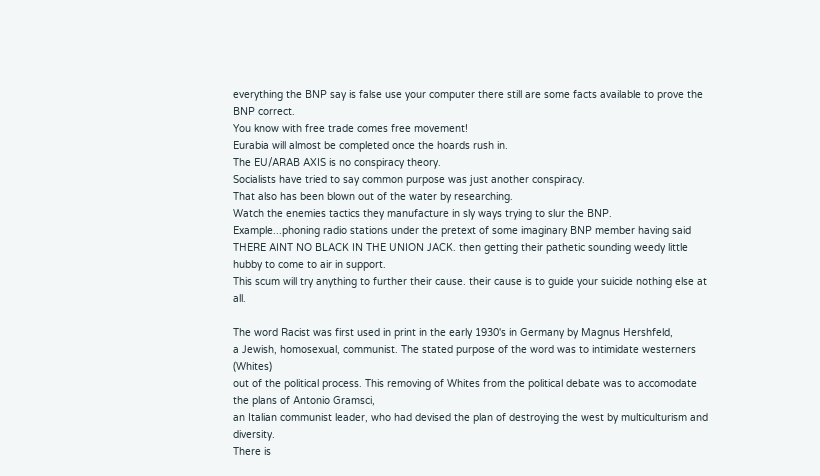everything the BNP say is false use your computer there still are some facts available to prove the BNP correct.
You know with free trade comes free movement!
Eurabia will almost be completed once the hoards rush in.
The EU/ARAB AXIS is no conspiracy theory.
Socialists have tried to say common purpose was just another conspiracy.
That also has been blown out of the water by researching.
Watch the enemies tactics they manufacture in sly ways trying to slur the BNP.
Example...phoning radio stations under the pretext of some imaginary BNP member having said THERE AINT NO BLACK IN THE UNION JACK. then getting their pathetic sounding weedy little hubby to come to air in support.
This scum will try anything to further their cause. their cause is to guide your suicide nothing else at all.

The word Racist was first used in print in the early 1930's in Germany by Magnus Hershfeld,
a Jewish, homosexual, communist. The stated purpose of the word was to intimidate westerners (Whites)
out of the political process. This removing of Whites from the political debate was to accomodate the plans of Antonio Gramsci,
an Italian communist leader, who had devised the plan of destroying the west by multiculturism and diversity.
There is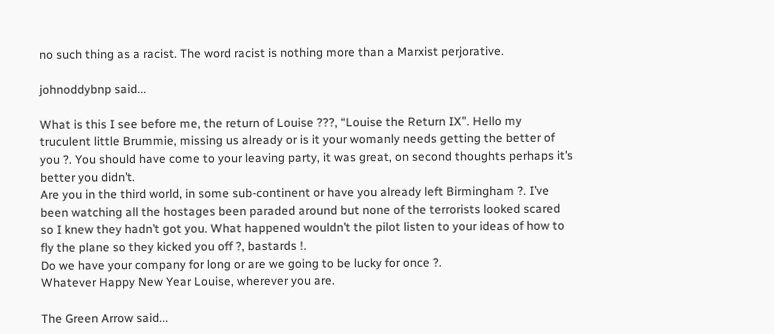no such thing as a racist. The word racist is nothing more than a Marxist perjorative.

johnoddybnp said...

What is this I see before me, the return of Louise ???, “Louise the Return IX”. Hello my truculent little Brummie, missing us already or is it your womanly needs getting the better of you ?. You should have come to your leaving party, it was great, on second thoughts perhaps it’s better you didn’t.
Are you in the third world, in some sub-continent or have you already left Birmingham ?. I’ve been watching all the hostages been paraded around but none of the terrorists looked scared so I knew they hadn’t got you. What happened wouldn’t the pilot listen to your ideas of how to fly the plane so they kicked you off ?, bastards !.
Do we have your company for long or are we going to be lucky for once ?.
Whatever Happy New Year Louise, wherever you are.

The Green Arrow said...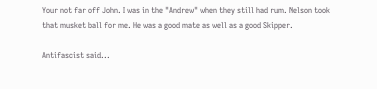Your not far off John. I was in the "Andrew" when they still had rum. Nelson took that musket ball for me. He was a good mate as well as a good Skipper.

Antifascist said...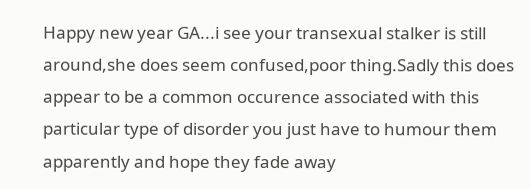Happy new year GA...i see your transexual stalker is still around,she does seem confused,poor thing.Sadly this does appear to be a common occurence associated with this particular type of disorder you just have to humour them apparently and hope they fade away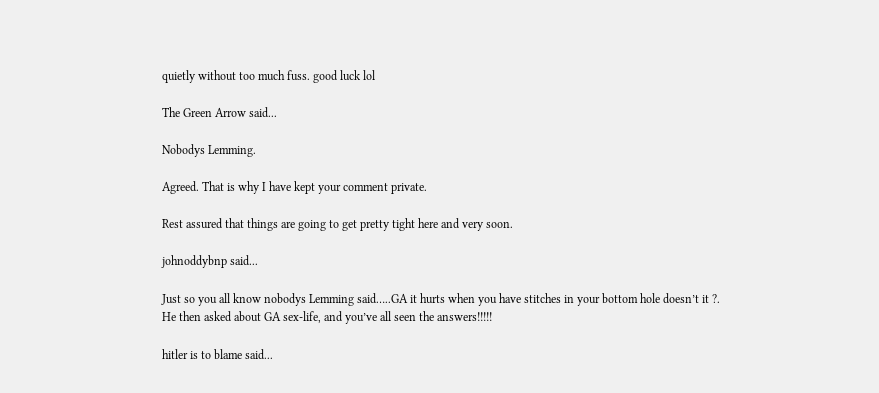quietly without too much fuss. good luck lol

The Green Arrow said...

Nobodys Lemming.

Agreed. That is why I have kept your comment private.

Rest assured that things are going to get pretty tight here and very soon.

johnoddybnp said...

Just so you all know nobodys Lemming said…..GA it hurts when you have stitches in your bottom hole doesn’t it ?.
He then asked about GA sex-life, and you’ve all seen the answers!!!!!

hitler is to blame said...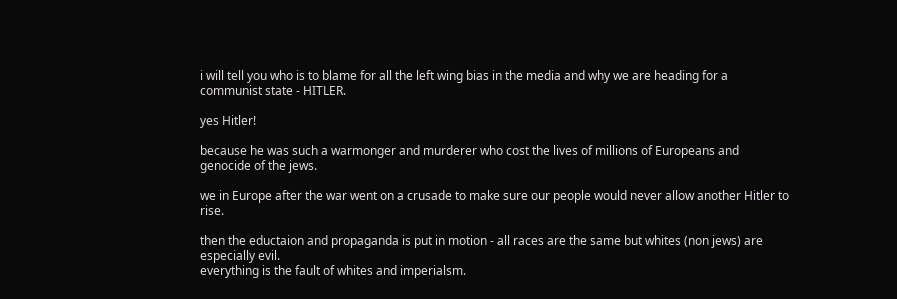i will tell you who is to blame for all the left wing bias in the media and why we are heading for a communist state - HITLER.

yes Hitler!

because he was such a warmonger and murderer who cost the lives of millions of Europeans and genocide of the jews.

we in Europe after the war went on a crusade to make sure our people would never allow another Hitler to rise.

then the eductaion and propaganda is put in motion - all races are the same but whites (non jews) are especially evil.
everything is the fault of whites and imperialsm.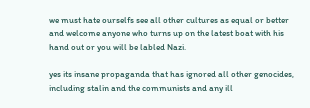we must hate ourselfs see all other cultures as equal or better and welcome anyone who turns up on the latest boat with his hand out or you will be labled Nazi.

yes its insane propaganda that has ignored all other genocides, including stalin and the communists and any ill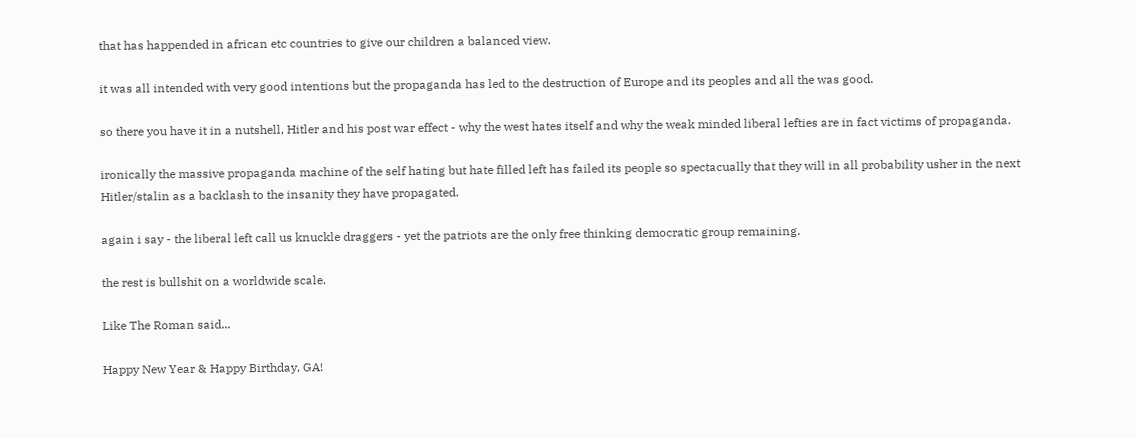that has happended in african etc countries to give our children a balanced view.

it was all intended with very good intentions but the propaganda has led to the destruction of Europe and its peoples and all the was good.

so there you have it in a nutshell, Hitler and his post war effect - why the west hates itself and why the weak minded liberal lefties are in fact victims of propaganda.

ironically the massive propaganda machine of the self hating but hate filled left has failed its people so spectacually that they will in all probability usher in the next Hitler/stalin as a backlash to the insanity they have propagated.

again i say - the liberal left call us knuckle draggers - yet the patriots are the only free thinking democratic group remaining.

the rest is bullshit on a worldwide scale.

Like The Roman said...

Happy New Year & Happy Birthday, GA!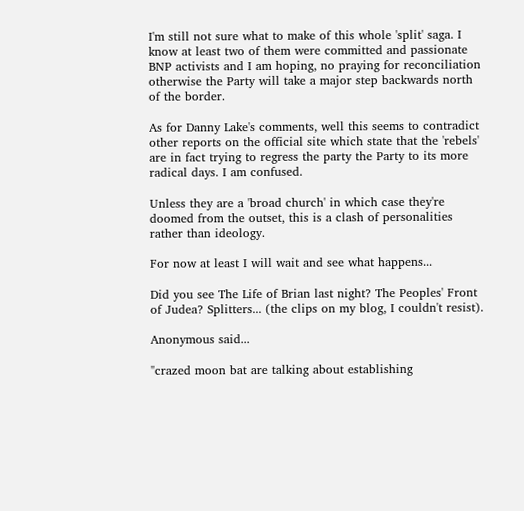I'm still not sure what to make of this whole 'split' saga. I know at least two of them were committed and passionate BNP activists and I am hoping, no praying for reconciliation otherwise the Party will take a major step backwards north of the border.

As for Danny Lake's comments, well this seems to contradict other reports on the official site which state that the 'rebels' are in fact trying to regress the party the Party to its more radical days. I am confused.

Unless they are a 'broad church' in which case they're doomed from the outset, this is a clash of personalities rather than ideology.

For now at least I will wait and see what happens...

Did you see The Life of Brian last night? The Peoples' Front of Judea? Splitters... (the clips on my blog, I couldn't resist).

Anonymous said...

"crazed moon bat are talking about establishing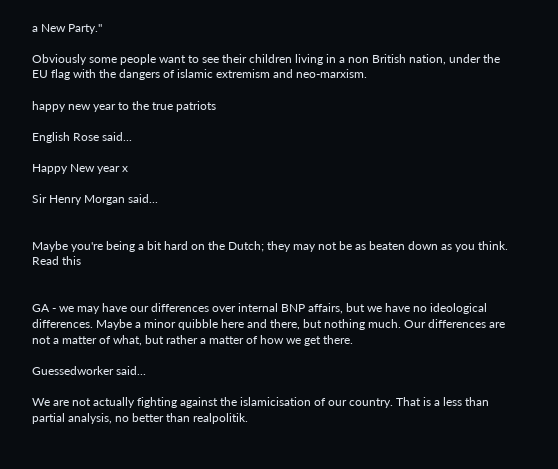a New Party."

Obviously some people want to see their children living in a non British nation, under the EU flag with the dangers of islamic extremism and neo-marxism.

happy new year to the true patriots

English Rose said...

Happy New year x

Sir Henry Morgan said...


Maybe you're being a bit hard on the Dutch; they may not be as beaten down as you think. Read this


GA - we may have our differences over internal BNP affairs, but we have no ideological differences. Maybe a minor quibble here and there, but nothing much. Our differences are not a matter of what, but rather a matter of how we get there.

Guessedworker said...

We are not actually fighting against the islamicisation of our country. That is a less than partial analysis, no better than realpolitik.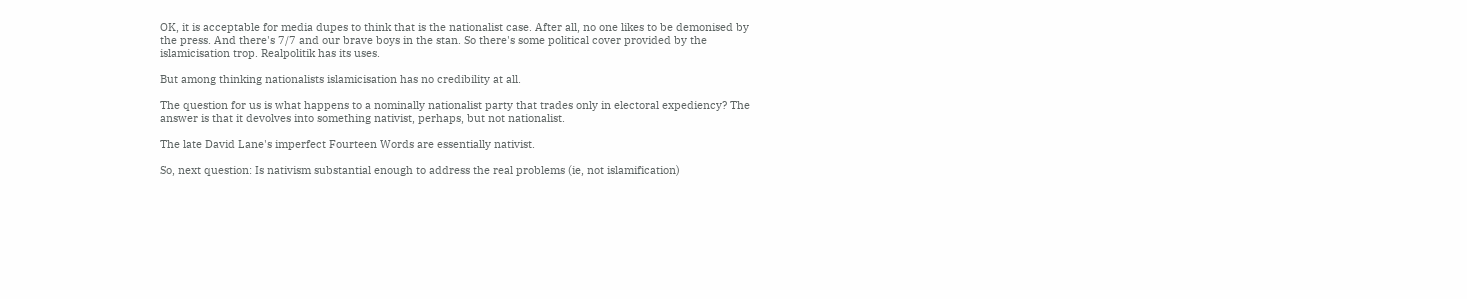OK, it is acceptable for media dupes to think that is the nationalist case. After all, no one likes to be demonised by the press. And there's 7/7 and our brave boys in the stan. So there's some political cover provided by the islamicisation trop. Realpolitik has its uses.

But among thinking nationalists islamicisation has no credibility at all.

The question for us is what happens to a nominally nationalist party that trades only in electoral expediency? The answer is that it devolves into something nativist, perhaps, but not nationalist.

The late David Lane's imperfect Fourteen Words are essentially nativist.

So, next question: Is nativism substantial enough to address the real problems (ie, not islamification)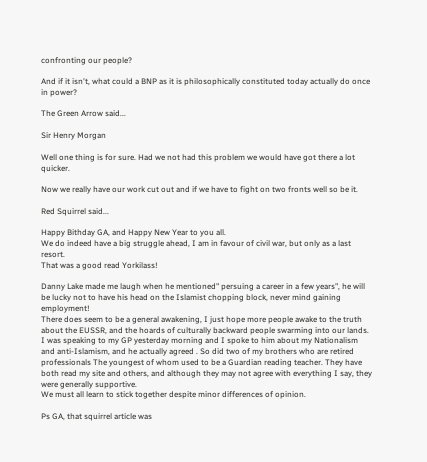confronting our people?

And if it isn't, what could a BNP as it is philosophically constituted today actually do once in power?

The Green Arrow said...

Sir Henry Morgan

Well one thing is for sure. Had we not had this problem we would have got there a lot quicker.

Now we really have our work cut out and if we have to fight on two fronts well so be it.

Red Squirrel said...

Happy Bithday GA, and Happy New Year to you all.
We do indeed have a big struggle ahead, I am in favour of civil war, but only as a last resort.
That was a good read Yorkilass!

Danny Lake made me laugh when he mentioned" persuing a career in a few years", he will be lucky not to have his head on the Islamist chopping block, never mind gaining employment!
There does seem to be a general awakening, I just hope more people awake to the truth about the EUSSR, and the hoards of culturally backward people swarming into our lands.
I was speaking to my GP yesterday morning and I spoke to him about my Nationalism and anti-Islamism, and he actually agreed . So did two of my brothers who are retired professionals The youngest of whom used to be a Guardian reading teacher. They have both read my site and others, and although they may not agree with everything I say, they were generally supportive.
We must all learn to stick together despite minor differences of opinion.

Ps GA, that squirrel article was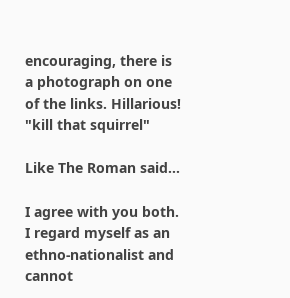encouraging, there is a photograph on one of the links. Hillarious!
"kill that squirrel"

Like The Roman said...

I agree with you both. I regard myself as an ethno-nationalist and cannot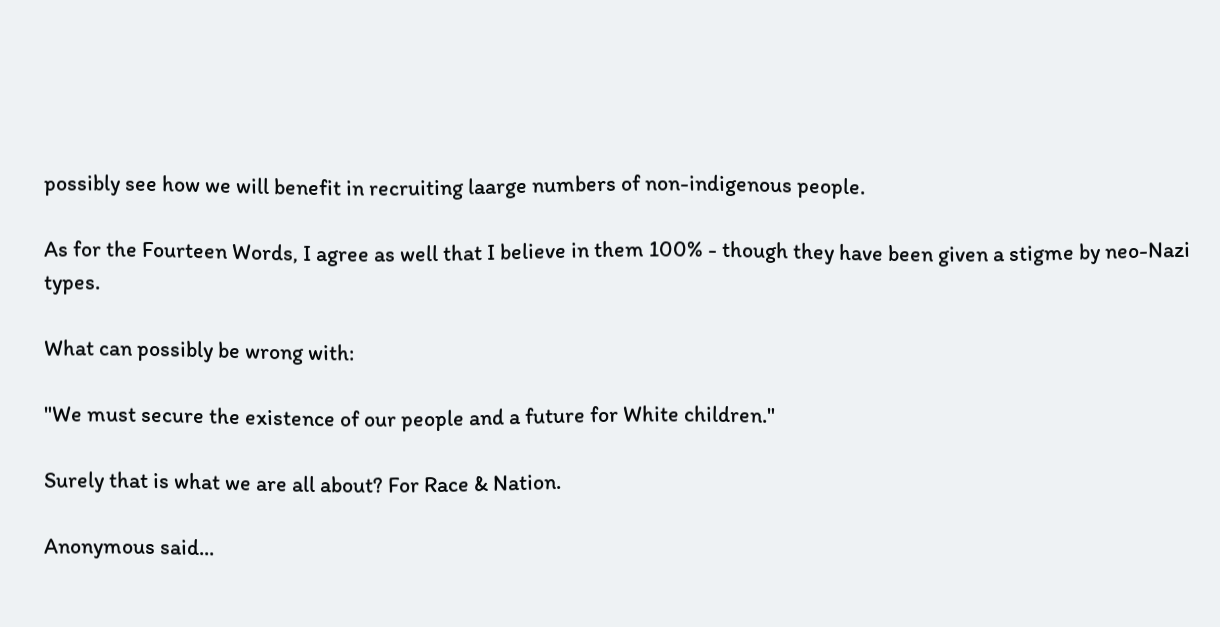possibly see how we will benefit in recruiting laarge numbers of non-indigenous people.

As for the Fourteen Words, I agree as well that I believe in them 100% - though they have been given a stigme by neo-Nazi types.

What can possibly be wrong with:

"We must secure the existence of our people and a future for White children."

Surely that is what we are all about? For Race & Nation.

Anonymous said...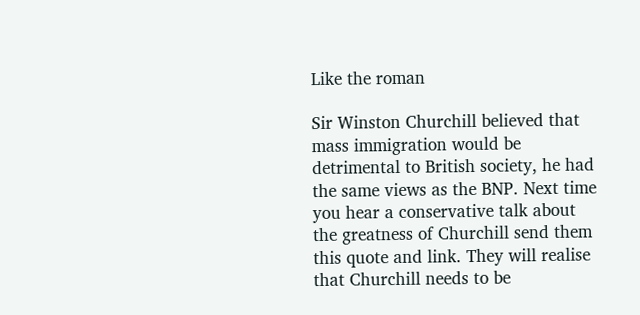Like the roman

Sir Winston Churchill believed that mass immigration would be detrimental to British society, he had the same views as the BNP. Next time you hear a conservative talk about the greatness of Churchill send them this quote and link. They will realise that Churchill needs to be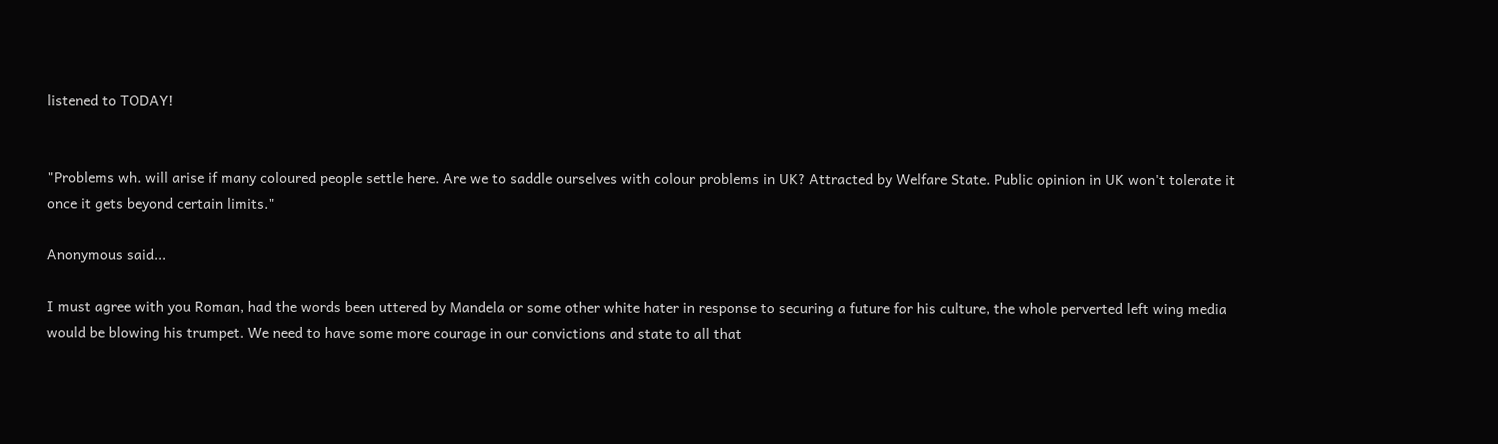listened to TODAY!


"Problems wh. will arise if many coloured people settle here. Are we to saddle ourselves with colour problems in UK? Attracted by Welfare State. Public opinion in UK won't tolerate it once it gets beyond certain limits."

Anonymous said...

I must agree with you Roman, had the words been uttered by Mandela or some other white hater in response to securing a future for his culture, the whole perverted left wing media would be blowing his trumpet. We need to have some more courage in our convictions and state to all that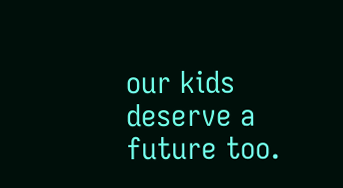our kids deserve a future too.